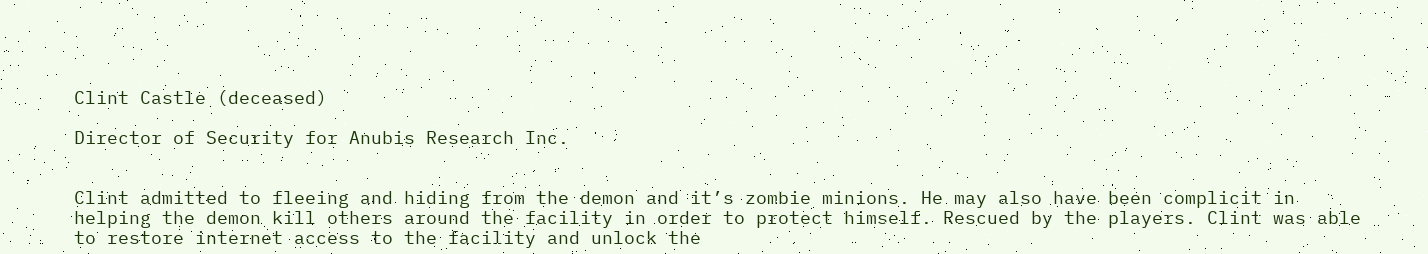Clint Castle (deceased)

Director of Security for Anubis Research Inc.


Clint admitted to fleeing and hiding from the demon and it’s zombie minions. He may also have been complicit in helping the demon kill others around the facility in order to protect himself. Rescued by the players. Clint was able to restore internet access to the facility and unlock the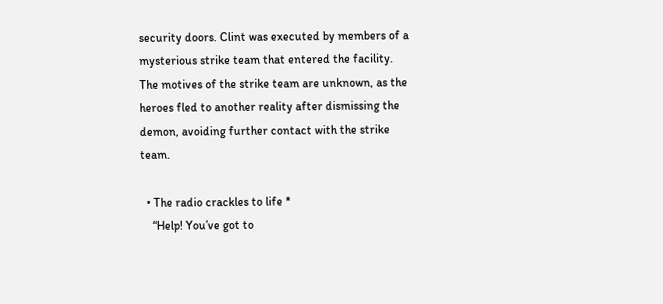security doors. Clint was executed by members of a mysterious strike team that entered the facility. The motives of the strike team are unknown, as the heroes fled to another reality after dismissing the demon, avoiding further contact with the strike team.

  • The radio crackles to life *
    “Help! You’ve got to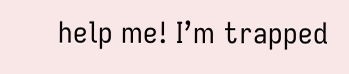help me! I’m trapped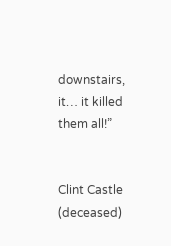downstairs, it… it killed them all!”


Clint Castle (deceased)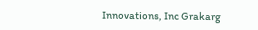Innovations, Inc Grakarg